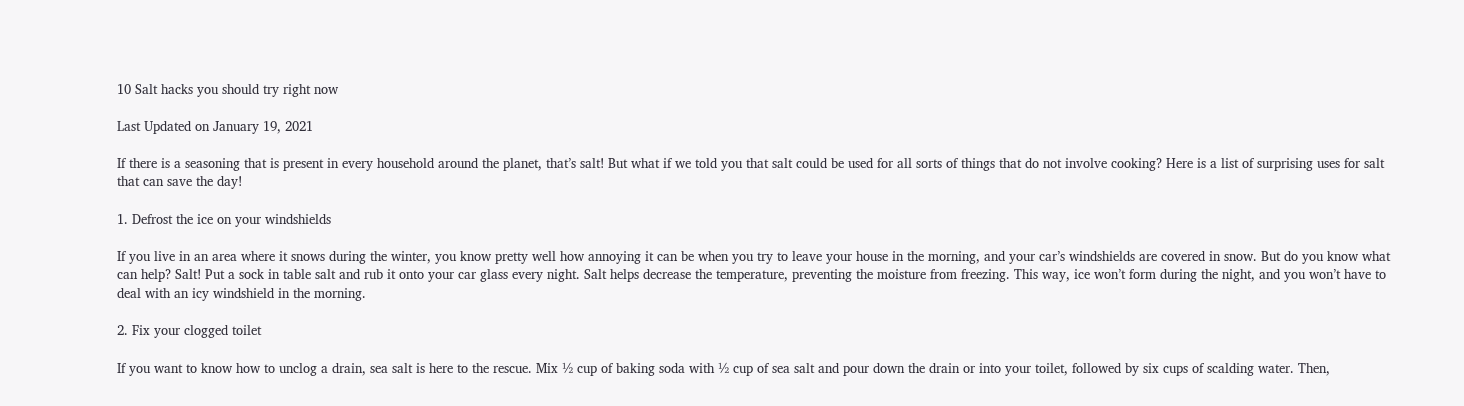10 Salt hacks you should try right now

Last Updated on January 19, 2021

If there is a seasoning that is present in every household around the planet, that’s salt! But what if we told you that salt could be used for all sorts of things that do not involve cooking? Here is a list of surprising uses for salt that can save the day!

1. Defrost the ice on your windshields

If you live in an area where it snows during the winter, you know pretty well how annoying it can be when you try to leave your house in the morning, and your car’s windshields are covered in snow. But do you know what can help? Salt! Put a sock in table salt and rub it onto your car glass every night. Salt helps decrease the temperature, preventing the moisture from freezing. This way, ice won’t form during the night, and you won’t have to deal with an icy windshield in the morning.

2. Fix your clogged toilet

If you want to know how to unclog a drain, sea salt is here to the rescue. Mix ½ cup of baking soda with ½ cup of sea salt and pour down the drain or into your toilet, followed by six cups of scalding water. Then,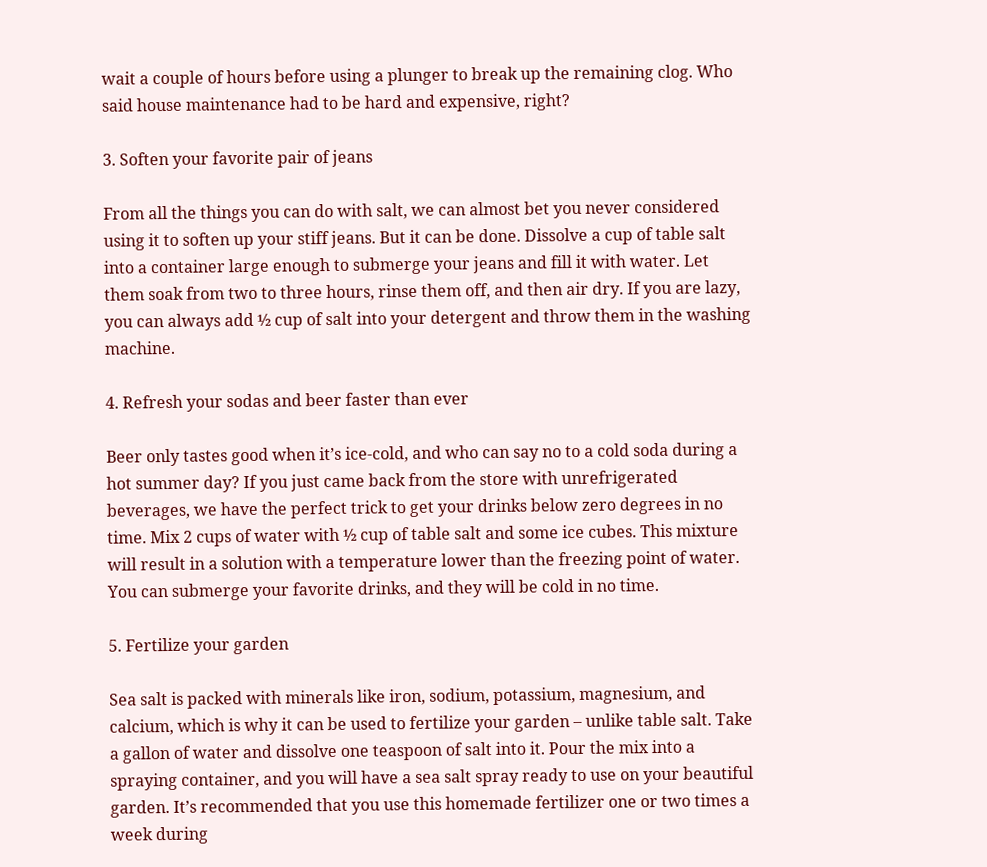wait a couple of hours before using a plunger to break up the remaining clog. Who said house maintenance had to be hard and expensive, right?

3. Soften your favorite pair of jeans

From all the things you can do with salt, we can almost bet you never considered using it to soften up your stiff jeans. But it can be done. Dissolve a cup of table salt into a container large enough to submerge your jeans and fill it with water. Let them soak from two to three hours, rinse them off, and then air dry. If you are lazy, you can always add ½ cup of salt into your detergent and throw them in the washing machine.

4. Refresh your sodas and beer faster than ever

Beer only tastes good when it’s ice-cold, and who can say no to a cold soda during a hot summer day? If you just came back from the store with unrefrigerated beverages, we have the perfect trick to get your drinks below zero degrees in no time. Mix 2 cups of water with ½ cup of table salt and some ice cubes. This mixture will result in a solution with a temperature lower than the freezing point of water. You can submerge your favorite drinks, and they will be cold in no time.

5. Fertilize your garden

Sea salt is packed with minerals like iron, sodium, potassium, magnesium, and calcium, which is why it can be used to fertilize your garden – unlike table salt. Take a gallon of water and dissolve one teaspoon of salt into it. Pour the mix into a spraying container, and you will have a sea salt spray ready to use on your beautiful garden. It’s recommended that you use this homemade fertilizer one or two times a week during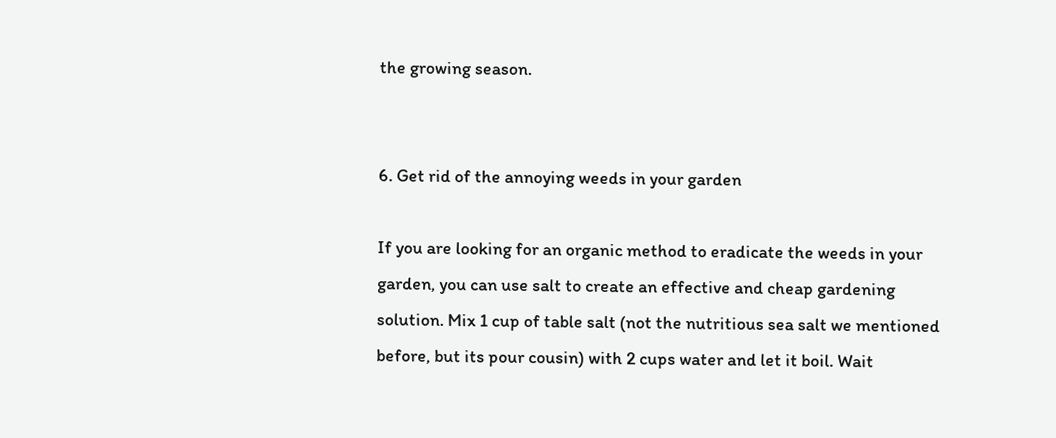the growing season.


6. Get rid of the annoying weeds in your garden

If you are looking for an organic method to eradicate the weeds in your garden, you can use salt to create an effective and cheap gardening solution. Mix 1 cup of table salt (not the nutritious sea salt we mentioned before, but its pour cousin) with 2 cups water and let it boil. Wait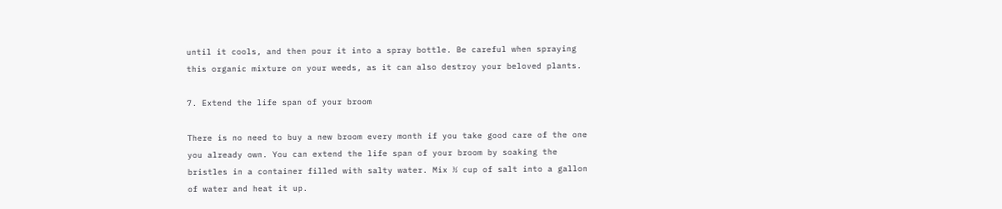until it cools, and then pour it into a spray bottle. Be careful when spraying this organic mixture on your weeds, as it can also destroy your beloved plants.

7. Extend the life span of your broom

There is no need to buy a new broom every month if you take good care of the one you already own. You can extend the life span of your broom by soaking the bristles in a container filled with salty water. Mix ½ cup of salt into a gallon of water and heat it up.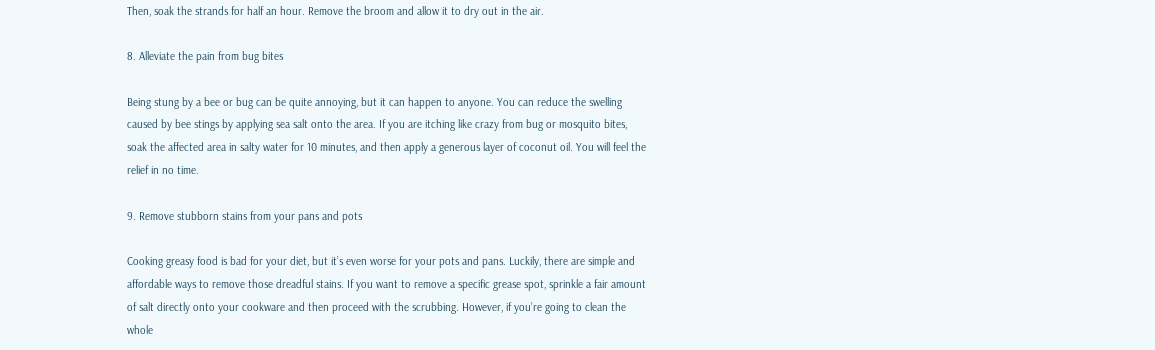Then, soak the strands for half an hour. Remove the broom and allow it to dry out in the air.

8. Alleviate the pain from bug bites

Being stung by a bee or bug can be quite annoying, but it can happen to anyone. You can reduce the swelling caused by bee stings by applying sea salt onto the area. If you are itching like crazy from bug or mosquito bites, soak the affected area in salty water for 10 minutes, and then apply a generous layer of coconut oil. You will feel the relief in no time.

9. Remove stubborn stains from your pans and pots

Cooking greasy food is bad for your diet, but it’s even worse for your pots and pans. Luckily, there are simple and affordable ways to remove those dreadful stains. If you want to remove a specific grease spot, sprinkle a fair amount of salt directly onto your cookware and then proceed with the scrubbing. However, if you’re going to clean the whole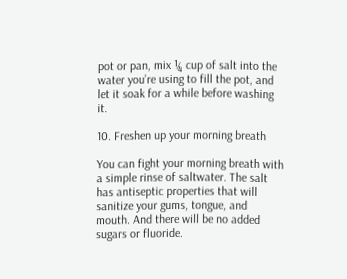pot or pan, mix ¼ cup of salt into the water you’re using to fill the pot, and let it soak for a while before washing it.

10. Freshen up your morning breath

You can fight your morning breath with a simple rinse of saltwater. The salt has antiseptic properties that will sanitize your gums, tongue, and mouth. And there will be no added sugars or fluoride.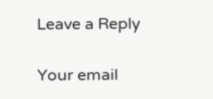Leave a Reply

Your email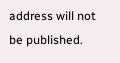address will not be published.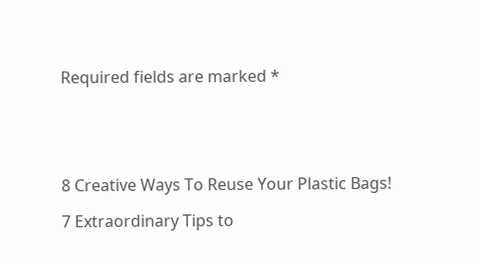Required fields are marked *





8 Creative Ways To Reuse Your Plastic Bags!

7 Extraordinary Tips to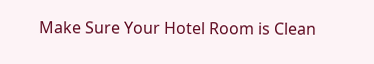Make Sure Your Hotel Room is Clean